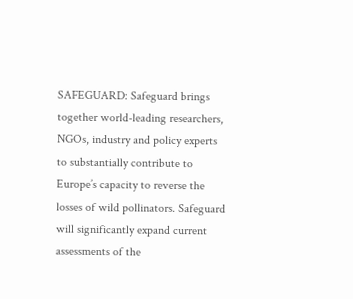SAFEGUARD: Safeguard brings together world-leading researchers, NGOs, industry and policy experts to substantially contribute to Europe’s capacity to reverse the losses of wild pollinators. Safeguard will significantly expand current assessments of the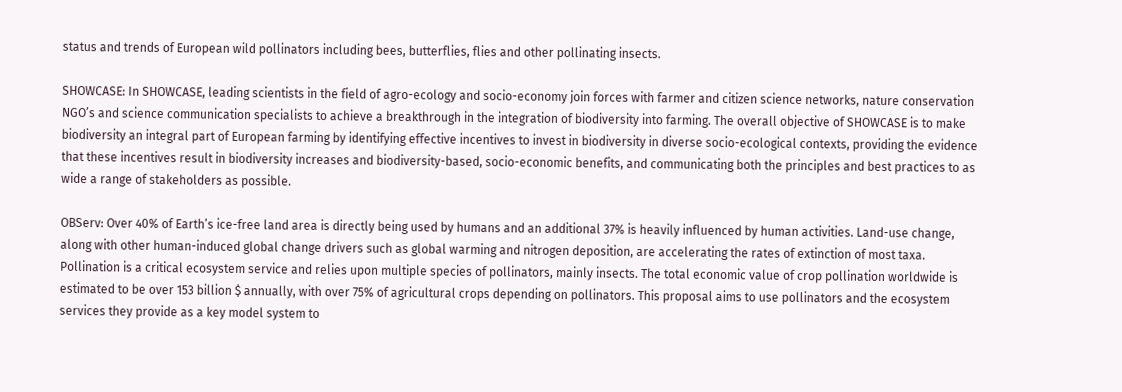status and trends of European wild pollinators including bees, butterflies, flies and other pollinating insects.

SHOWCASE: In SHOWCASE, leading scientists in the field of agro-ecology and socio-economy join forces with farmer and citizen science networks, nature conservation NGO’s and science communication specialists to achieve a breakthrough in the integration of biodiversity into farming. The overall objective of SHOWCASE is to make biodiversity an integral part of European farming by identifying effective incentives to invest in biodiversity in diverse socio-ecological contexts, providing the evidence that these incentives result in biodiversity increases and biodiversity-based, socio-economic benefits, and communicating both the principles and best practices to as wide a range of stakeholders as possible.

OBServ: Over 40% of Earth’s ice-free land area is directly being used by humans and an additional 37% is heavily influenced by human activities. Land-use change, along with other human-induced global change drivers such as global warming and nitrogen deposition, are accelerating the rates of extinction of most taxa. Pollination is a critical ecosystem service and relies upon multiple species of pollinators, mainly insects. The total economic value of crop pollination worldwide is estimated to be over 153 billion $ annually, with over 75% of agricultural crops depending on pollinators. This proposal aims to use pollinators and the ecosystem services they provide as a key model system to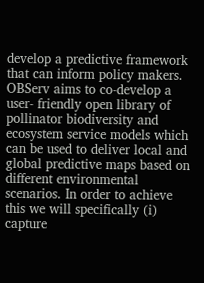develop a predictive framework that can inform policy makers. OBServ aims to co-develop a user- friendly open library of pollinator biodiversity and ecosystem service models which can be used to deliver local and global predictive maps based on different environmental scenarios. In order to achieve this we will specifically (i) capture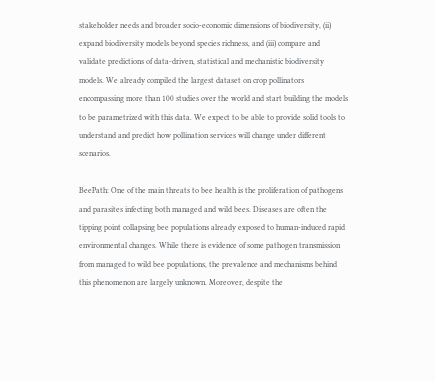stakeholder needs and broader socio-economic dimensions of biodiversity, (ii) expand biodiversity models beyond species richness, and (iii) compare and validate predictions of data-driven, statistical and mechanistic biodiversity models. We already compiled the largest dataset on crop pollinators encompassing more than 100 studies over the world and start building the models to be parametrized with this data. We expect to be able to provide solid tools to understand and predict how pollination services will change under different scenarios.

BeePath: One of the main threats to bee health is the proliferation of pathogens and parasites infecting both managed and wild bees. Diseases are often the tipping point collapsing bee populations already exposed to human-induced rapid environmental changes. While there is evidence of some pathogen transmission from managed to wild bee populations, the prevalence and mechanisms behind this phenomenon are largely unknown. Moreover, despite the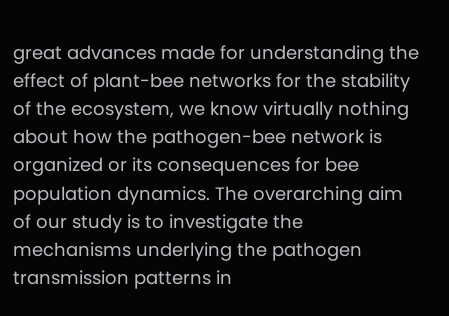great advances made for understanding the effect of plant-bee networks for the stability of the ecosystem, we know virtually nothing about how the pathogen-bee network is organized or its consequences for bee population dynamics. The overarching aim of our study is to investigate the mechanisms underlying the pathogen transmission patterns in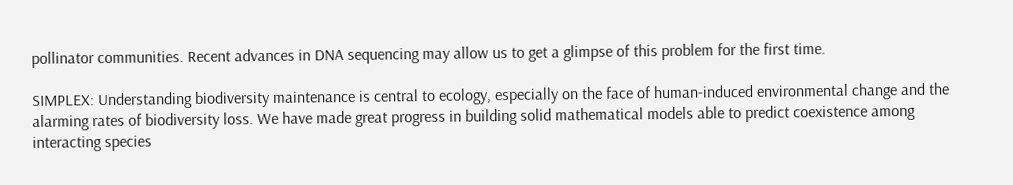pollinator communities. Recent advances in DNA sequencing may allow us to get a glimpse of this problem for the first time.

SIMPLEX: Understanding biodiversity maintenance is central to ecology, especially on the face of human-induced environmental change and the alarming rates of biodiversity loss. We have made great progress in building solid mathematical models able to predict coexistence among interacting species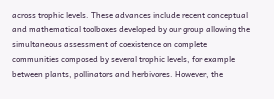across trophic levels. These advances include recent conceptual and mathematical toolboxes developed by our group allowing the simultaneous assessment of coexistence on complete communities composed by several trophic levels, for example between plants, pollinators and herbivores. However, the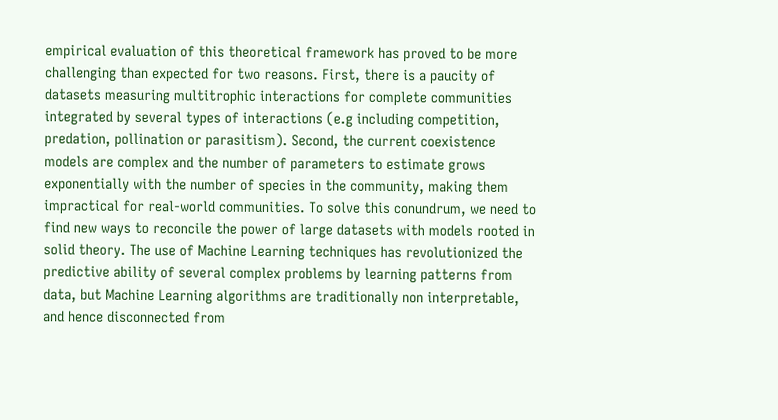empirical evaluation of this theoretical framework has proved to be more challenging than expected for two reasons. First, there is a paucity of datasets measuring multitrophic interactions for complete communities integrated by several types of interactions (e.g including competition, predation, pollination or parasitism). Second, the current coexistence models are complex and the number of parameters to estimate grows exponentially with the number of species in the community, making them impractical for real-world communities. To solve this conundrum, we need to find new ways to reconcile the power of large datasets with models rooted in solid theory. The use of Machine Learning techniques has revolutionized the predictive ability of several complex problems by learning patterns from data, but Machine Learning algorithms are traditionally non interpretable, and hence disconnected from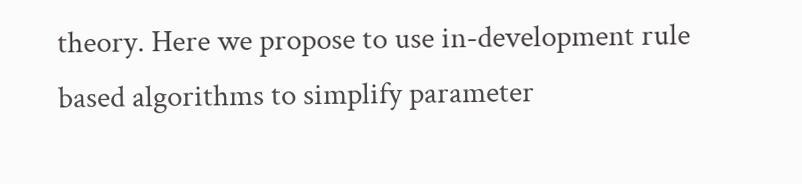theory. Here we propose to use in-development rule based algorithms to simplify parameter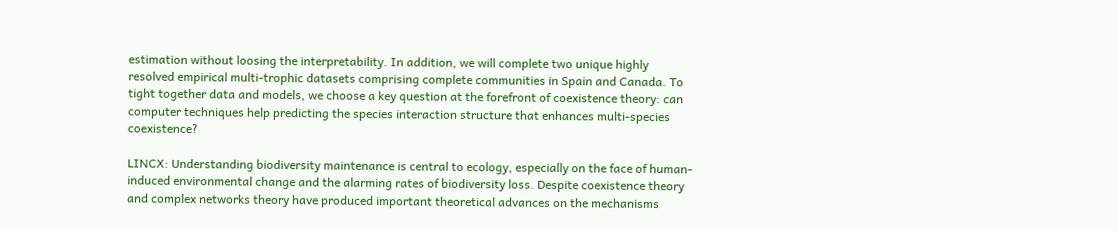estimation without loosing the interpretability. In addition, we will complete two unique highly resolved empirical multi-trophic datasets comprising complete communities in Spain and Canada. To tight together data and models, we choose a key question at the forefront of coexistence theory: can computer techniques help predicting the species interaction structure that enhances multi-species coexistence?

LINCX: Understanding biodiversity maintenance is central to ecology, especially on the face of human-induced environmental change and the alarming rates of biodiversity loss. Despite coexistence theory and complex networks theory have produced important theoretical advances on the mechanisms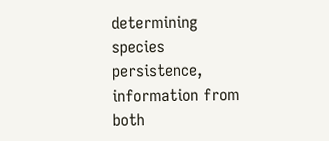determining species persistence, information from both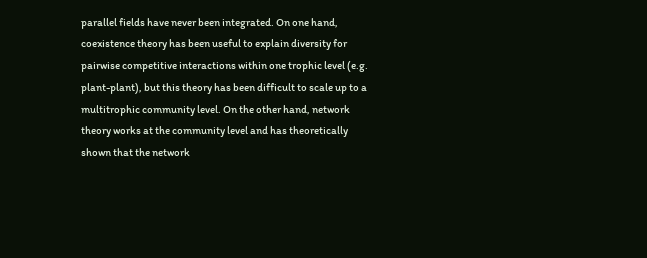parallel fields have never been integrated. On one hand, coexistence theory has been useful to explain diversity for pairwise competitive interactions within one trophic level (e.g. plant-plant), but this theory has been difficult to scale up to a multitrophic community level. On the other hand, network theory works at the community level and has theoretically shown that the network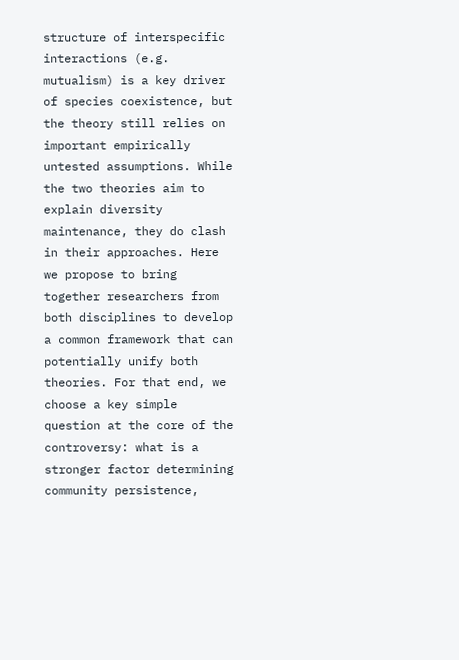structure of interspecific interactions (e.g. mutualism) is a key driver of species coexistence, but the theory still relies on important empirically untested assumptions. While the two theories aim to explain diversity maintenance, they do clash in their approaches. Here we propose to bring together researchers from both disciplines to develop a common framework that can potentially unify both theories. For that end, we choose a key simple question at the core of the controversy: what is a stronger factor determining community persistence,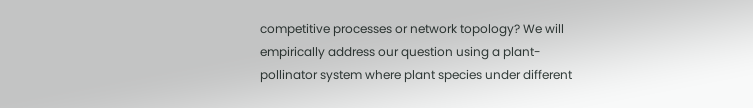competitive processes or network topology? We will empirically address our question using a plant-pollinator system where plant species under different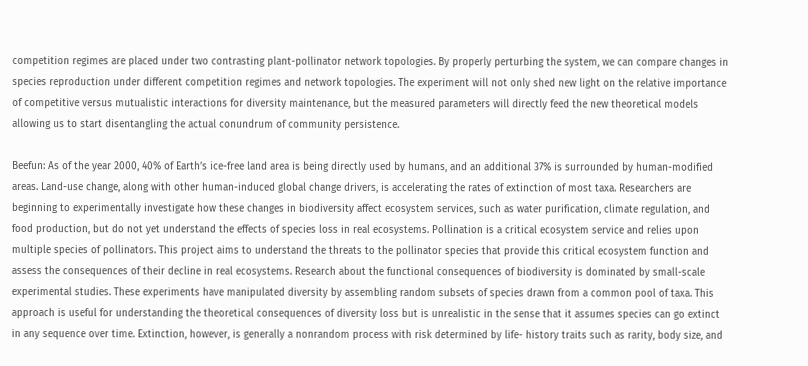competition regimes are placed under two contrasting plant-pollinator network topologies. By properly perturbing the system, we can compare changes in species reproduction under different competition regimes and network topologies. The experiment will not only shed new light on the relative importance of competitive versus mutualistic interactions for diversity maintenance, but the measured parameters will directly feed the new theoretical models allowing us to start disentangling the actual conundrum of community persistence.

Beefun: As of the year 2000, 40% of Earth’s ice-free land area is being directly used by humans, and an additional 37% is surrounded by human-modified areas. Land-use change, along with other human-induced global change drivers, is accelerating the rates of extinction of most taxa. Researchers are beginning to experimentally investigate how these changes in biodiversity affect ecosystem services, such as water purification, climate regulation, and food production, but do not yet understand the effects of species loss in real ecosystems. Pollination is a critical ecosystem service and relies upon multiple species of pollinators. This project aims to understand the threats to the pollinator species that provide this critical ecosystem function and assess the consequences of their decline in real ecosystems. Research about the functional consequences of biodiversity is dominated by small-scale experimental studies. These experiments have manipulated diversity by assembling random subsets of species drawn from a common pool of taxa. This approach is useful for understanding the theoretical consequences of diversity loss but is unrealistic in the sense that it assumes species can go extinct in any sequence over time. Extinction, however, is generally a nonrandom process with risk determined by life- history traits such as rarity, body size, and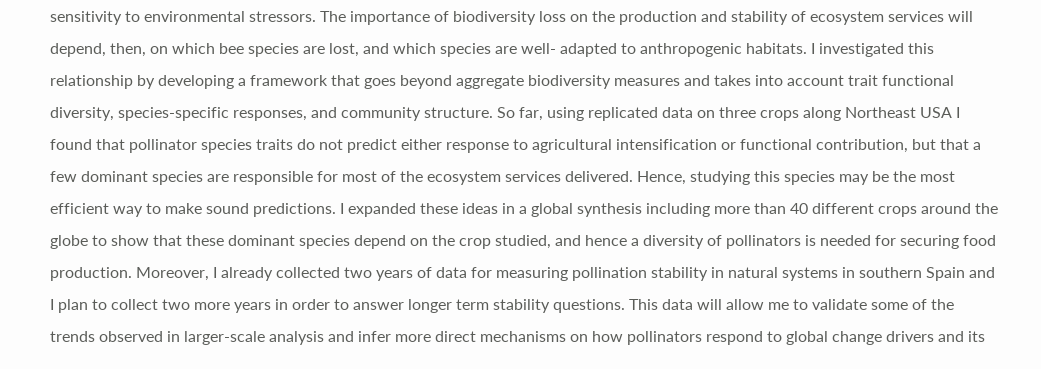sensitivity to environmental stressors. The importance of biodiversity loss on the production and stability of ecosystem services will depend, then, on which bee species are lost, and which species are well- adapted to anthropogenic habitats. I investigated this relationship by developing a framework that goes beyond aggregate biodiversity measures and takes into account trait functional diversity, species-specific responses, and community structure. So far, using replicated data on three crops along Northeast USA I found that pollinator species traits do not predict either response to agricultural intensification or functional contribution, but that a few dominant species are responsible for most of the ecosystem services delivered. Hence, studying this species may be the most efficient way to make sound predictions. I expanded these ideas in a global synthesis including more than 40 different crops around the globe to show that these dominant species depend on the crop studied, and hence a diversity of pollinators is needed for securing food production. Moreover, I already collected two years of data for measuring pollination stability in natural systems in southern Spain and I plan to collect two more years in order to answer longer term stability questions. This data will allow me to validate some of the trends observed in larger-scale analysis and infer more direct mechanisms on how pollinators respond to global change drivers and its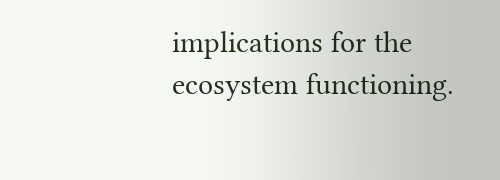implications for the ecosystem functioning.